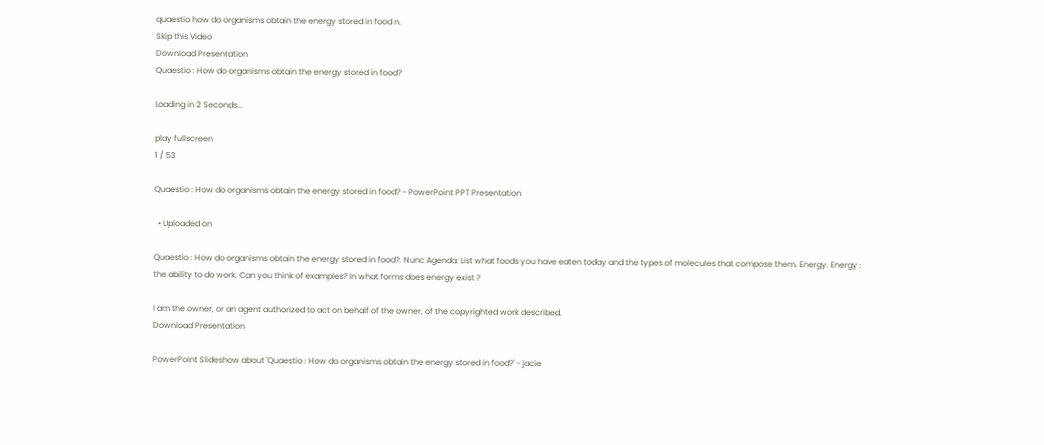quaestio how do organisms obtain the energy stored in food n.
Skip this Video
Download Presentation
Quaestio : How do organisms obtain the energy stored in food?

Loading in 2 Seconds...

play fullscreen
1 / 53

Quaestio : How do organisms obtain the energy stored in food? - PowerPoint PPT Presentation

  • Uploaded on

Quaestio : How do organisms obtain the energy stored in food?. Nunc Agenda: List what foods you have eaten today and the types of molecules that compose them. Energy. Energy : the ability to do work. Can you think of examples? In what forms does energy exist ?

I am the owner, or an agent authorized to act on behalf of the owner, of the copyrighted work described.
Download Presentation

PowerPoint Slideshow about 'Quaestio : How do organisms obtain the energy stored in food?' - jacie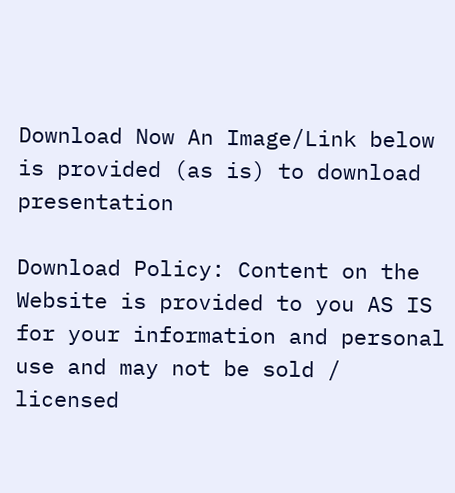Download Now An Image/Link below is provided (as is) to download presentation

Download Policy: Content on the Website is provided to you AS IS for your information and personal use and may not be sold / licensed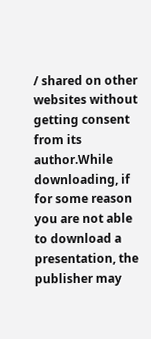/ shared on other websites without getting consent from its author.While downloading, if for some reason you are not able to download a presentation, the publisher may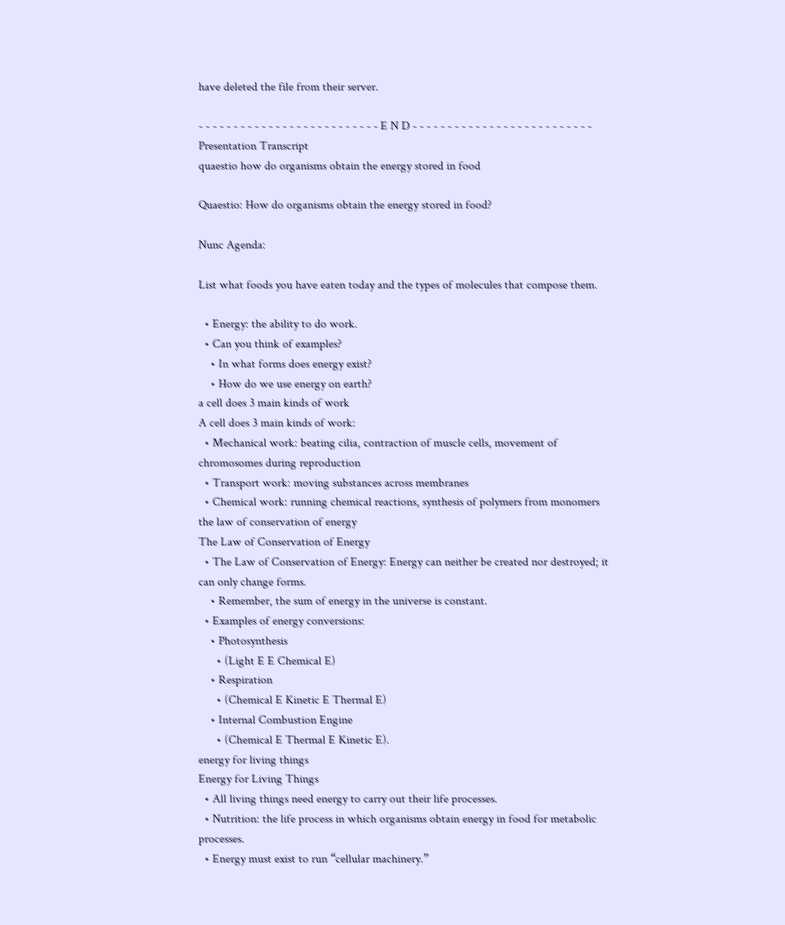have deleted the file from their server.

- - - - - - - - - - - - - - - - - - - - - - - - - - E N D - - - - - - - - - - - - - - - - - - - - - - - - - -
Presentation Transcript
quaestio how do organisms obtain the energy stored in food

Quaestio: How do organisms obtain the energy stored in food?

Nunc Agenda:

List what foods you have eaten today and the types of molecules that compose them.

  • Energy: the ability to do work.
  • Can you think of examples?
    • In what forms does energy exist?
    • How do we use energy on earth?
a cell does 3 main kinds of work
A cell does 3 main kinds of work:
  • Mechanical work: beating cilia, contraction of muscle cells, movement of chromosomes during reproduction
  • Transport work: moving substances across membranes
  • Chemical work: running chemical reactions, synthesis of polymers from monomers
the law of conservation of energy
The Law of Conservation of Energy
  • The Law of Conservation of Energy: Energy can neither be created nor destroyed; it can only change forms.
    • Remember, the sum of energy in the universe is constant.
  • Examples of energy conversions:
    • Photosynthesis
      • (Light E E Chemical E)
    • Respiration
      • (Chemical E Kinetic E Thermal E)
    • Internal Combustion Engine
      • (Chemical E Thermal E Kinetic E).
energy for living things
Energy for Living Things
  • All living things need energy to carry out their life processes.
  • Nutrition: the life process in which organisms obtain energy in food for metabolic processes.
  • Energy must exist to run “cellular machinery.”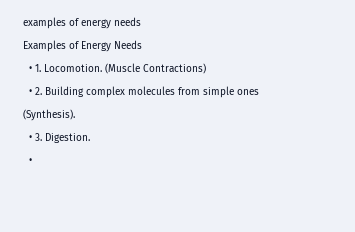examples of energy needs
Examples of Energy Needs
  • 1. Locomotion. (Muscle Contractions)
  • 2. Building complex molecules from simple ones (Synthesis).
  • 3. Digestion.
  •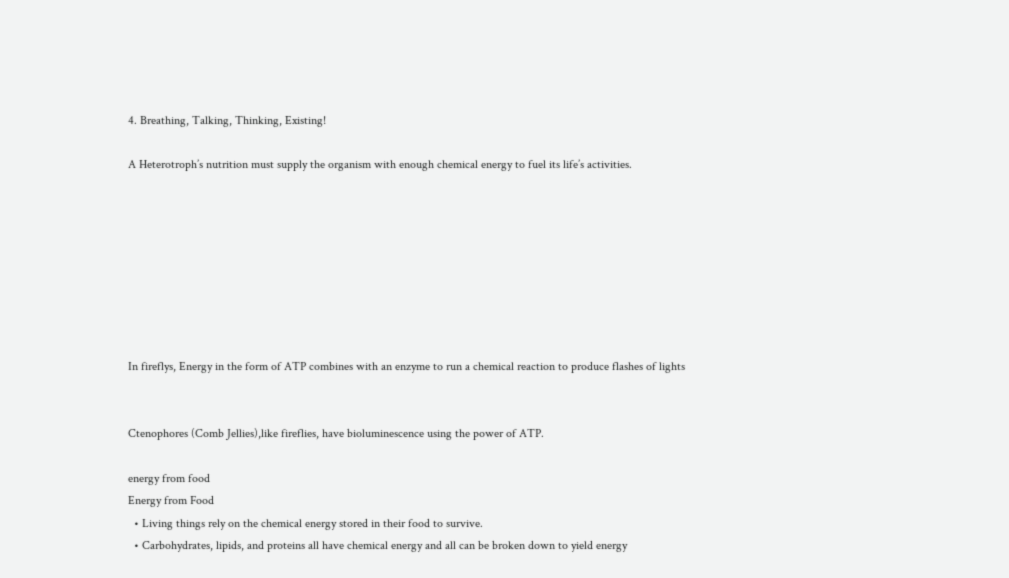4. Breathing, Talking, Thinking, Existing!

A Heterotroph’s nutrition must supply the organism with enough chemical energy to fuel its life’s activities.








In fireflys, Energy in the form of ATP combines with an enzyme to run a chemical reaction to produce flashes of lights


Ctenophores (Comb Jellies),like fireflies, have bioluminescence using the power of ATP.

energy from food
Energy from Food
  • Living things rely on the chemical energy stored in their food to survive.
  • Carbohydrates, lipids, and proteins all have chemical energy and all can be broken down to yield energy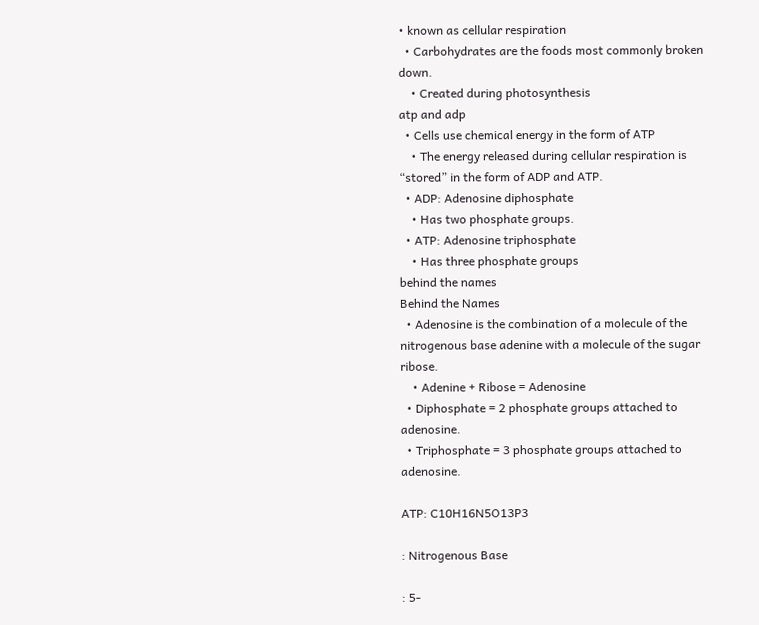• known as cellular respiration
  • Carbohydrates are the foods most commonly broken down.
    • Created during photosynthesis
atp and adp
  • Cells use chemical energy in the form of ATP
    • The energy released during cellular respiration is “stored” in the form of ADP and ATP.
  • ADP: Adenosine diphosphate
    • Has two phosphate groups.
  • ATP: Adenosine triphosphate
    • Has three phosphate groups
behind the names
Behind the Names
  • Adenosine is the combination of a molecule of the nitrogenous base adenine with a molecule of the sugar ribose.
    • Adenine + Ribose = Adenosine
  • Diphosphate = 2 phosphate groups attached to adenosine.
  • Triphosphate = 3 phosphate groups attached to adenosine.

ATP: C10H16N5O13P3

: Nitrogenous Base

: 5-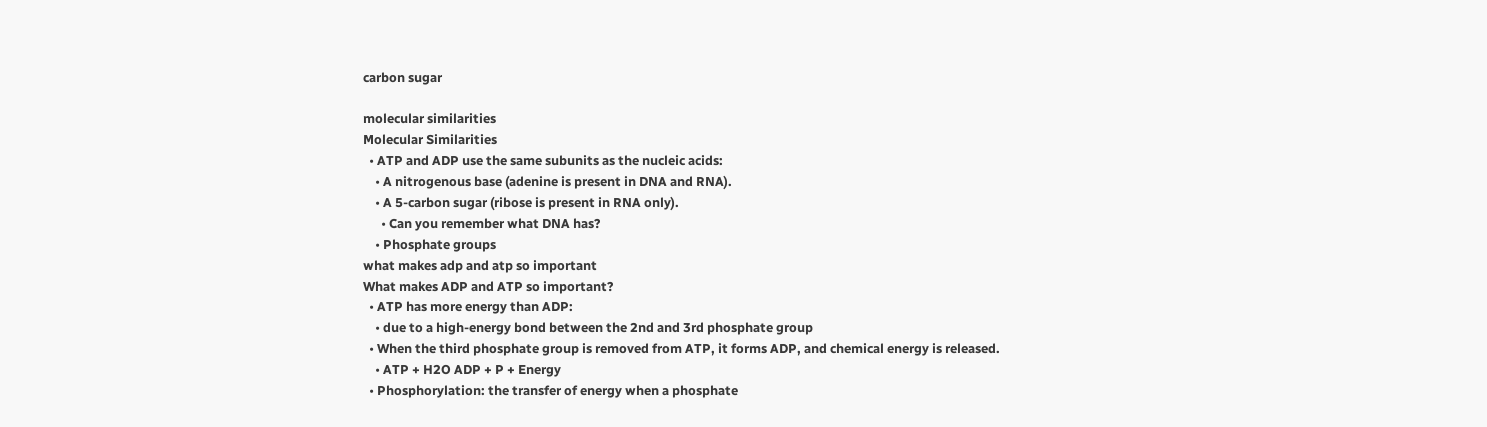carbon sugar

molecular similarities
Molecular Similarities
  • ATP and ADP use the same subunits as the nucleic acids:
    • A nitrogenous base (adenine is present in DNA and RNA).
    • A 5-carbon sugar (ribose is present in RNA only).
      • Can you remember what DNA has?
    • Phosphate groups
what makes adp and atp so important
What makes ADP and ATP so important?
  • ATP has more energy than ADP:
    • due to a high-energy bond between the 2nd and 3rd phosphate group
  • When the third phosphate group is removed from ATP, it forms ADP, and chemical energy is released.
    • ATP + H2O ADP + P + Energy
  • Phosphorylation: the transfer of energy when a phosphate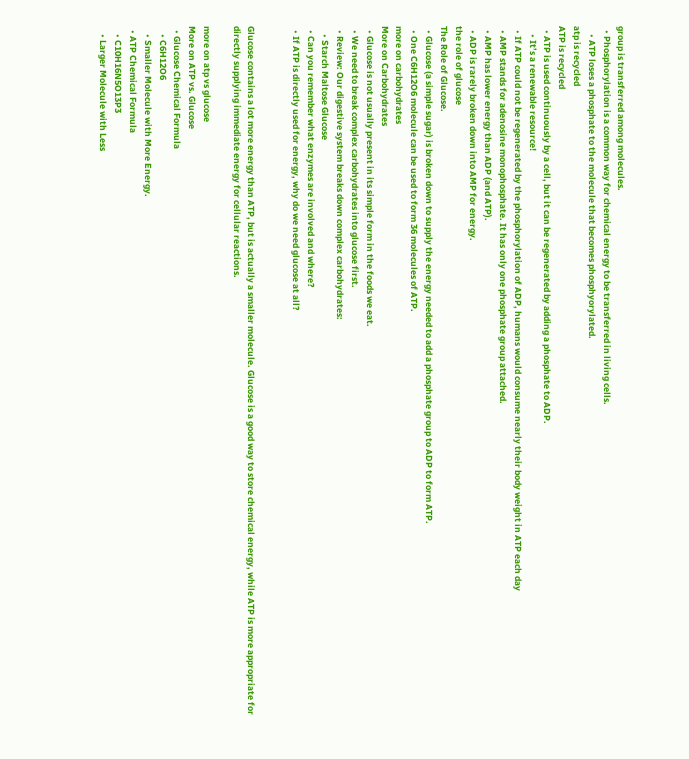group is transferred among molecules.
  • Phosphorylation is a common way for chemical energy to be transferred in living cells.
    • ATP loses a phosphate to the molecule that becomes phosphyorylated.
atp is recycled
ATP is recycled
  • ATP is used continuously by a cell, but it can be regenerated by adding a phosphate to ADP.
    • It’s a renewable resource!
  • If ATP could not be regenerated by the phosphorylation of ADP, humans would consume nearly their body weight in ATP each day
  • AMP stands for adenosine monophosphate. It has only one phosphate group attached.
  • AMP has lower energy than ADP (and ATP).
  • ADP is rarely broken down into AMP for energy.
the role of glucose
The Role of Glucose.
  • Glucose (a simple sugar) is broken down to supply the energy needed to add a phosphate group to ADP to form ATP.
  • One C6H12O6 molecule can be used to form 36 molecules of ATP.
more on carbohydrates
More on Carbohydrates
  • Glucose is not usually present in its simple form in the foods we eat.
  • We need to break complex carbohydrates into glucose first.
  • Review: Our digestive system breaks down complex carbohydrates:
    • Starch Maltose Glucose
  • Can you remember what enzymes are involved and where?
  • If ATP is directly used for energy, why do we need glucose at all?


Glucose contains a lot more energy than ATP, but is actually a smaller molecule. Glucose is a good way to store chemical energy, while ATP is more appropriate for directly supplying immediate energy for cellular reactions.

more on atp vs glucose
More on ATP vs. Glucose
  • Glucose Chemical Formula
    • C6H12O6
    • Smaller Molecule with More Energy.
  • ATP Chemical Formula
    • C10H16N5O13P3
    • Larger Molecule with Less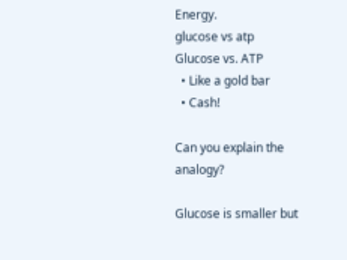Energy.
glucose vs atp
Glucose vs. ATP
  • Like a gold bar
  • Cash!

Can you explain the analogy?

Glucose is smaller but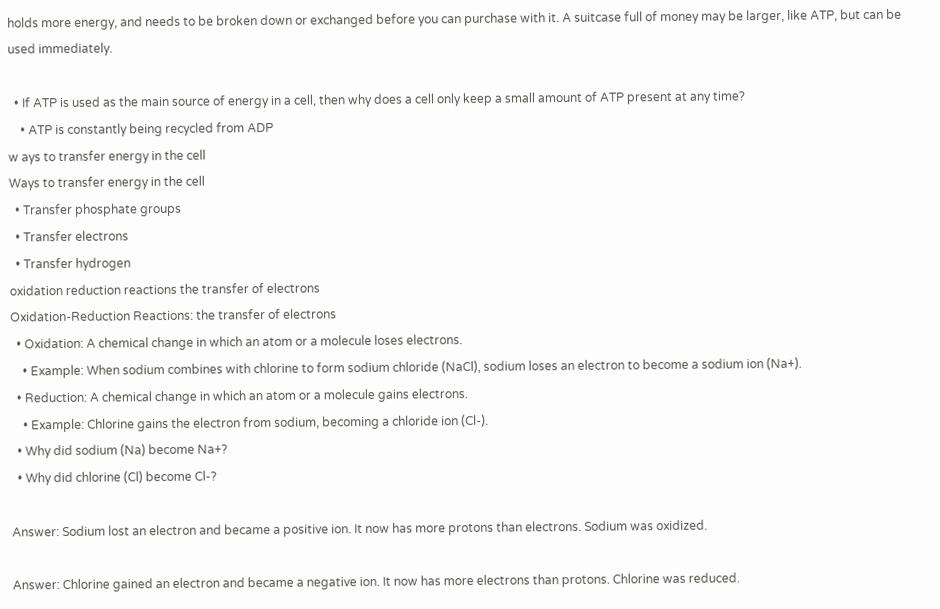holds more energy, and needs to be broken down or exchanged before you can purchase with it. A suitcase full of money may be larger, like ATP, but can be used immediately.

  • If ATP is used as the main source of energy in a cell, then why does a cell only keep a small amount of ATP present at any time?
    • ATP is constantly being recycled from ADP
w ays to transfer energy in the cell
Ways to transfer energy in the cell
  • Transfer phosphate groups
  • Transfer electrons
  • Transfer hydrogen
oxidation reduction reactions the transfer of electrons
Oxidation-Reduction Reactions: the transfer of electrons
  • Oxidation: A chemical change in which an atom or a molecule loses electrons.
    • Example: When sodium combines with chlorine to form sodium chloride (NaCl), sodium loses an electron to become a sodium ion (Na+).
  • Reduction: A chemical change in which an atom or a molecule gains electrons.
    • Example: Chlorine gains the electron from sodium, becoming a chloride ion (Cl-).
  • Why did sodium (Na) become Na+?
  • Why did chlorine (Cl) become Cl-?

Answer: Sodium lost an electron and became a positive ion. It now has more protons than electrons. Sodium was oxidized.

Answer: Chlorine gained an electron and became a negative ion. It now has more electrons than protons. Chlorine was reduced.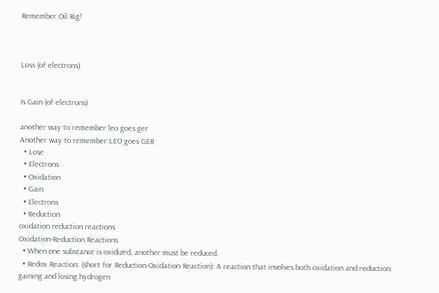Remember Oil Rig!



Loss (of electrons)


Is Gain (of electrons)

another way to remember leo goes ger
Another way to remember:LEO goes GER
  • Lose
  • Electrons
  • Oxidation
  • Gain
  • Electrons
  • Reduction
oxidation reduction reactions
Oxidation-Reduction Reactions
  • When one substance is oxidized, another must be reduced.
  • Redox Reaction: (short for Reduction-Oxidation Reaction): A reaction that involves both oxidation and reduction.
gaining and losing hydrogen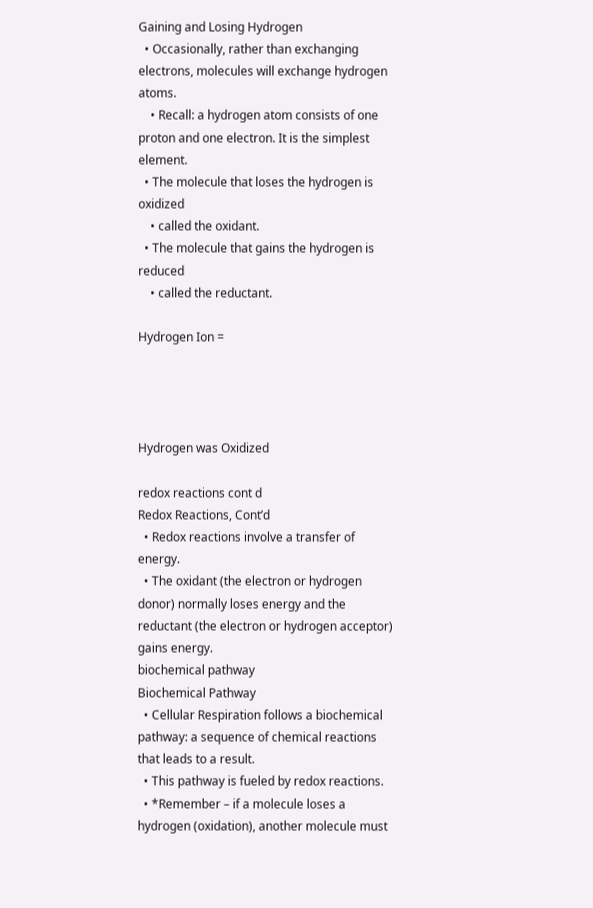Gaining and Losing Hydrogen
  • Occasionally, rather than exchanging electrons, molecules will exchange hydrogen atoms.
    • Recall: a hydrogen atom consists of one proton and one electron. It is the simplest element.
  • The molecule that loses the hydrogen is oxidized
    • called the oxidant.
  • The molecule that gains the hydrogen is reduced
    • called the reductant.

Hydrogen Ion =




Hydrogen was Oxidized

redox reactions cont d
Redox Reactions, Cont’d
  • Redox reactions involve a transfer of energy.
  • The oxidant (the electron or hydrogen donor) normally loses energy and the reductant (the electron or hydrogen acceptor) gains energy.
biochemical pathway
Biochemical Pathway
  • Cellular Respiration follows a biochemical pathway: a sequence of chemical reactions that leads to a result.
  • This pathway is fueled by redox reactions.
  • *Remember – if a molecule loses a hydrogen (oxidation), another molecule must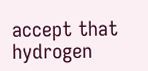accept that hydrogen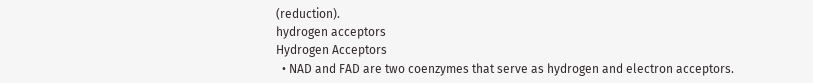(reduction).
hydrogen acceptors
Hydrogen Acceptors
  • NAD and FAD are two coenzymes that serve as hydrogen and electron acceptors.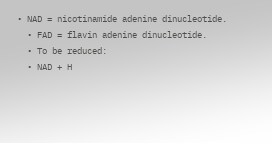• NAD = nicotinamide adenine dinucleotide.
  • FAD = flavin adenine dinucleotide.
  • To be reduced:
  • NAD + H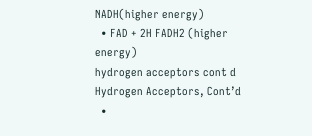NADH(higher energy)
  • FAD + 2H FADH2 (higher energy)
hydrogen acceptors cont d
Hydrogen Acceptors, Cont’d
  •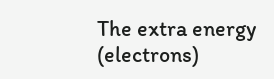The extra energy (electrons)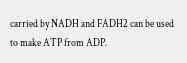carried by NADH and FADH2 can be used to make ATP from ADP.